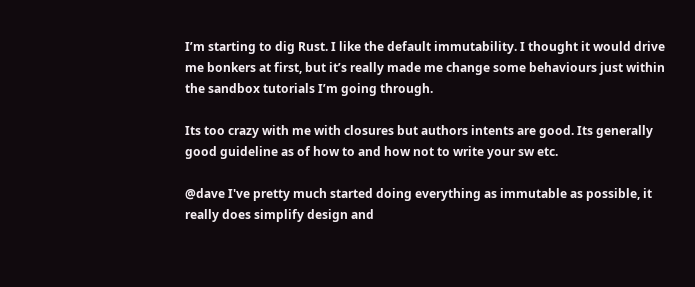I’m starting to dig Rust. I like the default immutability. I thought it would drive me bonkers at first, but it’s really made me change some behaviours just within the sandbox tutorials I’m going through.

Its too crazy with me with closures but authors intents are good. Its generally good guideline as of how to and how not to write your sw etc.

@dave I've pretty much started doing everything as immutable as possible, it really does simplify design and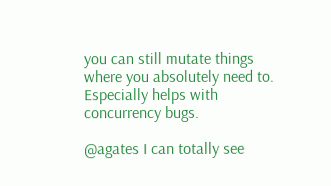you can still mutate things where you absolutely need to. Especially helps with concurrency bugs.

@agates I can totally see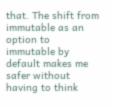that. The shift from immutable as an option to immutable by default makes me safer without having to think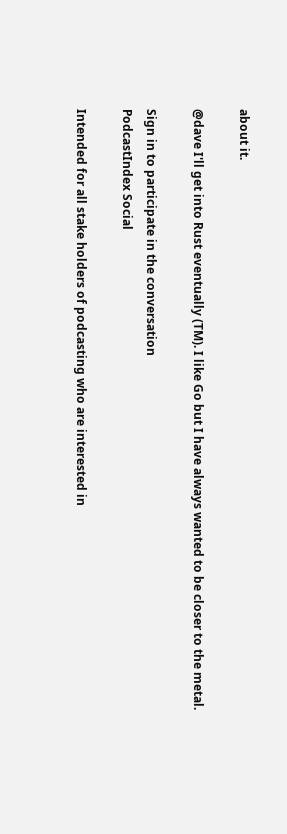about it.

@dave I'll get into Rust eventually (TM). I like Go but I have always wanted to be closer to the metal.

Sign in to participate in the conversation
PodcastIndex Social

Intended for all stake holders of podcasting who are interested in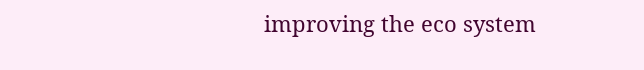improving the eco system